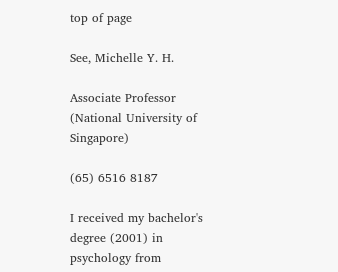top of page

See, Michelle Y. H.

Associate Professor (National University of Singapore)

(65) 6516 8187

I received my bachelor's degree (2001) in psychology from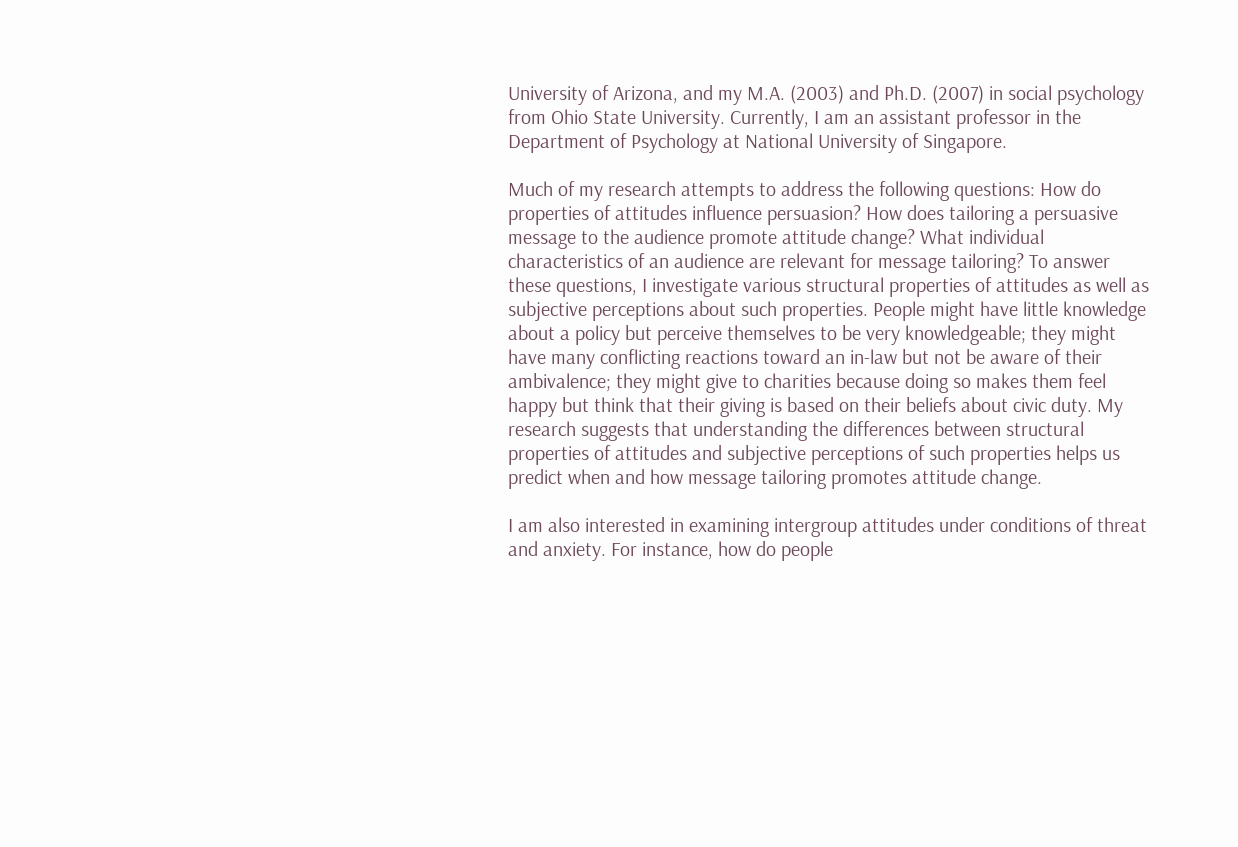University of Arizona, and my M.A. (2003) and Ph.D. (2007) in social psychology from Ohio State University. Currently, I am an assistant professor in the Department of Psychology at National University of Singapore.

Much of my research attempts to address the following questions: How do properties of attitudes influence persuasion? How does tailoring a persuasive message to the audience promote attitude change? What individual characteristics of an audience are relevant for message tailoring? To answer these questions, I investigate various structural properties of attitudes as well as subjective perceptions about such properties. People might have little knowledge about a policy but perceive themselves to be very knowledgeable; they might have many conflicting reactions toward an in-law but not be aware of their ambivalence; they might give to charities because doing so makes them feel happy but think that their giving is based on their beliefs about civic duty. My research suggests that understanding the differences between structural properties of attitudes and subjective perceptions of such properties helps us predict when and how message tailoring promotes attitude change.

I am also interested in examining intergroup attitudes under conditions of threat and anxiety. For instance, how do people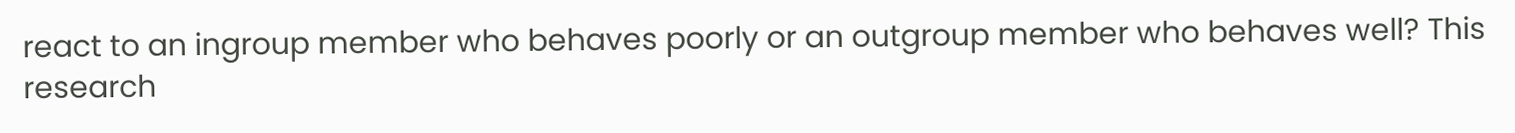react to an ingroup member who behaves poorly or an outgroup member who behaves well? This research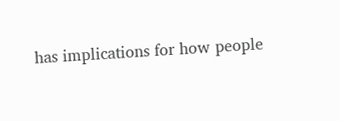has implications for how people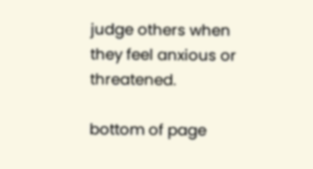judge others when they feel anxious or threatened.

bottom of page